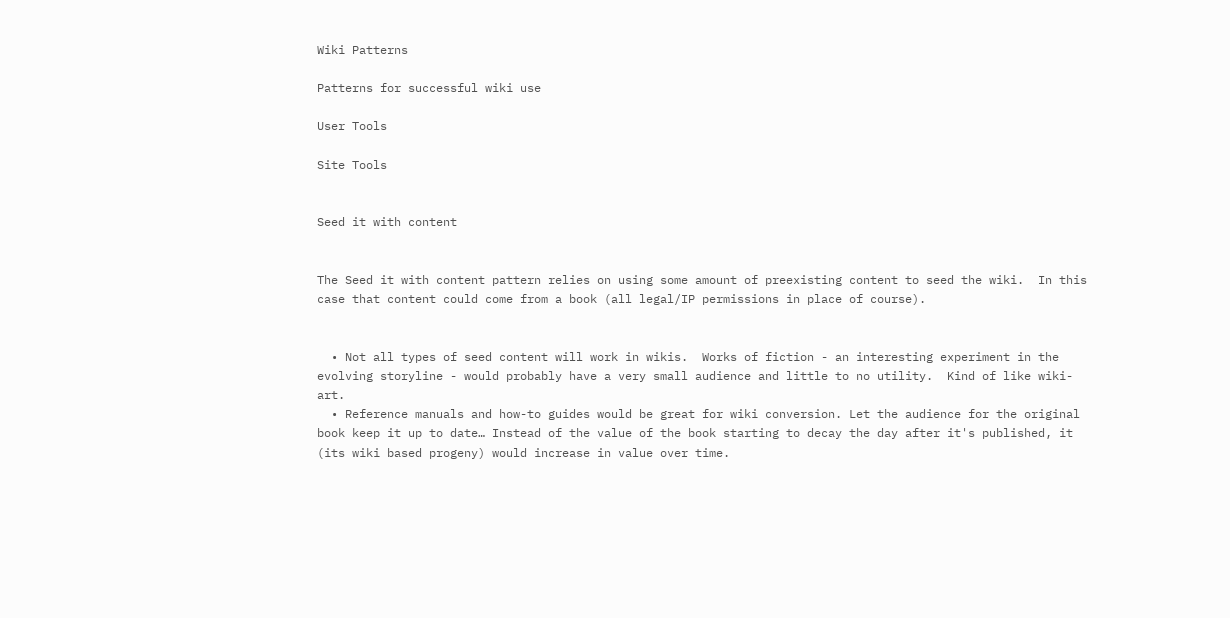Wiki Patterns

Patterns for successful wiki use

User Tools

Site Tools


Seed it with content


The Seed it with content pattern relies on using some amount of preexisting content to seed the wiki.  In this case that content could come from a book (all legal/IP permissions in place of course).


  • Not all types of seed content will work in wikis.  Works of fiction - an interesting experiment in the evolving storyline - would probably have a very small audience and little to no utility.  Kind of like wiki-art.
  • Reference manuals and how-to guides would be great for wiki conversion. Let the audience for the original book keep it up to date… Instead of the value of the book starting to decay the day after it's published, it (its wiki based progeny) would increase in value over time.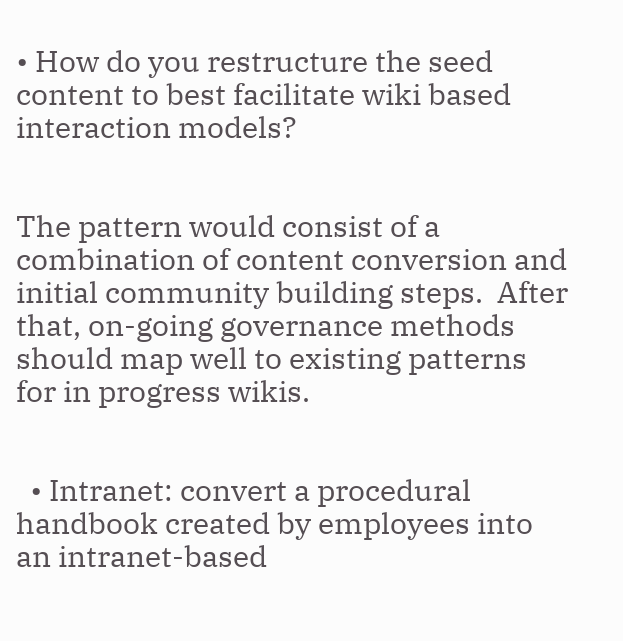• How do you restructure the seed content to best facilitate wiki based interaction models?


The pattern would consist of a combination of content conversion and initial community building steps.  After that, on-going governance methods should map well to existing patterns for in progress wikis.


  • Intranet: convert a procedural handbook created by employees into an intranet-based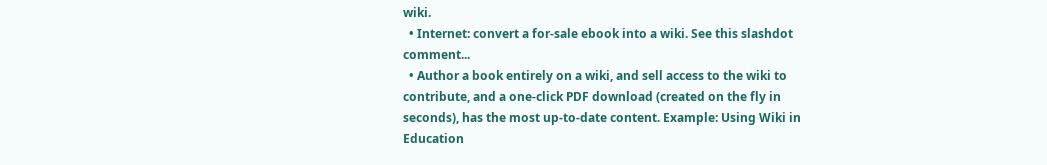wiki.
  • Internet: convert a for-sale ebook into a wiki. See this slashdot comment...
  • Author a book entirely on a wiki, and sell access to the wiki to contribute, and a one-click PDF download (created on the fly in seconds), has the most up-to-date content. Example: Using Wiki in Education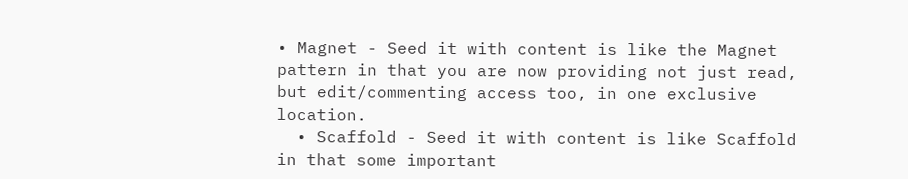• Magnet - Seed it with content is like the Magnet pattern in that you are now providing not just read, but edit/commenting access too, in one exclusive location.
  • Scaffold - Seed it with content is like Scaffold in that some important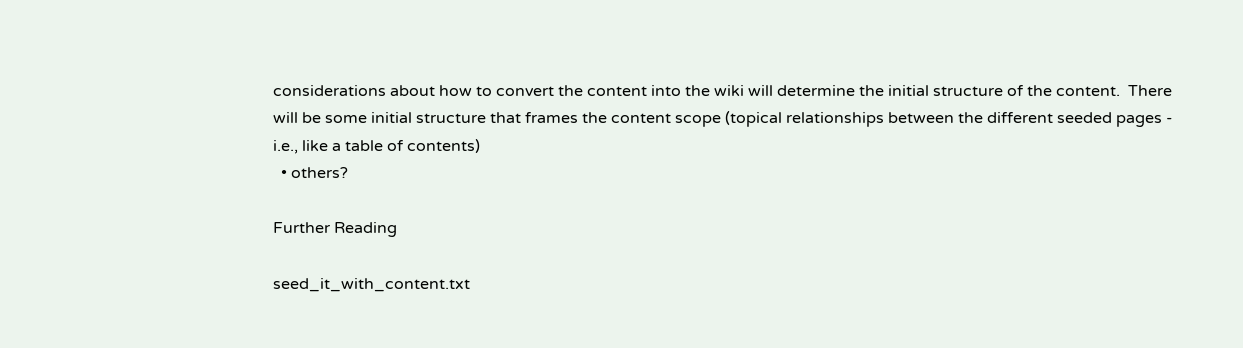considerations about how to convert the content into the wiki will determine the initial structure of the content.  There will be some initial structure that frames the content scope (topical relationships between the different seeded pages - i.e., like a table of contents)
  • others?

Further Reading

seed_it_with_content.txt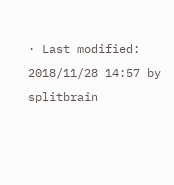· Last modified: 2018/11/28 14:57 by splitbrain